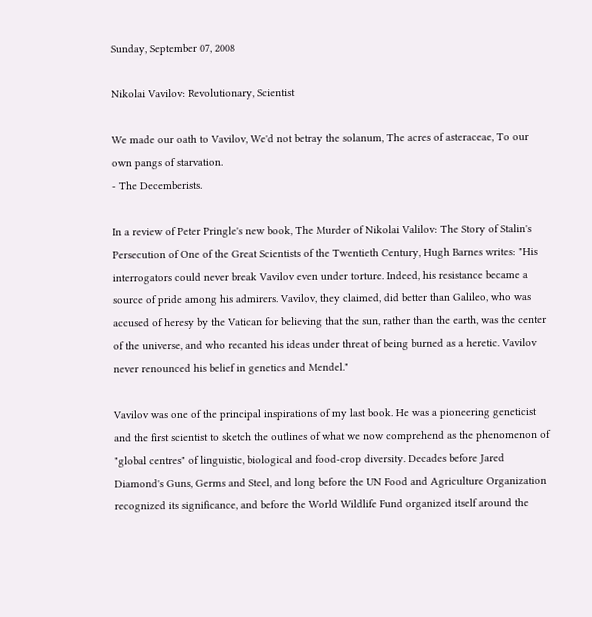Sunday, September 07, 2008

Nikolai Vavilov: Revolutionary, Scientist

We made our oath to Vavilov, We'd not betray the solanum, The acres of asteraceae, To our own pangs of starvation.
- The Decemberists.

In a review of Peter Pringle's new book, The Murder of Nikolai Valilov: The Story of Stalin's Persecution of One of the Great Scientists of the Twentieth Century, Hugh Barnes writes: "His interrogators could never break Vavilov even under torture. Indeed, his resistance became a source of pride among his admirers. Vavilov, they claimed, did better than Galileo, who was accused of heresy by the Vatican for believing that the sun, rather than the earth, was the center of the universe, and who recanted his ideas under threat of being burned as a heretic. Vavilov never renounced his belief in genetics and Mendel."

Vavilov was one of the principal inspirations of my last book. He was a pioneering geneticist and the first scientist to sketch the outlines of what we now comprehend as the phenomenon of "global centres" of linguistic, biological and food-crop diversity. Decades before Jared Diamond's Guns, Germs and Steel, and long before the UN Food and Agriculture Organization recognized its significance, and before the World Wildlife Fund organized itself around the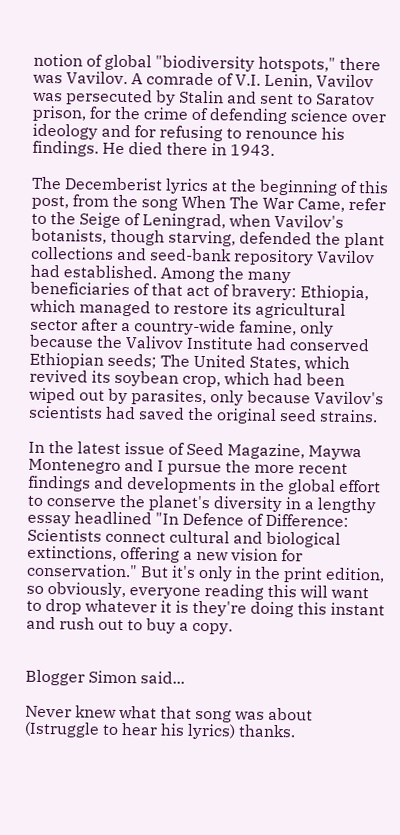notion of global "biodiversity hotspots," there was Vavilov. A comrade of V.I. Lenin, Vavilov was persecuted by Stalin and sent to Saratov prison, for the crime of defending science over ideology and for refusing to renounce his findings. He died there in 1943.

The Decemberist lyrics at the beginning of this post, from the song When The War Came, refer to the Seige of Leningrad, when Vavilov's botanists, though starving, defended the plant collections and seed-bank repository Vavilov had established. Among the many beneficiaries of that act of bravery: Ethiopia, which managed to restore its agricultural sector after a country-wide famine, only because the Valivov Institute had conserved Ethiopian seeds; The United States, which revived its soybean crop, which had been wiped out by parasites, only because Vavilov's scientists had saved the original seed strains.

In the latest issue of Seed Magazine, Maywa Montenegro and I pursue the more recent findings and developments in the global effort to conserve the planet's diversity in a lengthy essay headlined "In Defence of Difference: Scientists connect cultural and biological extinctions, offering a new vision for conservation." But it's only in the print edition, so obviously, everyone reading this will want to drop whatever it is they're doing this instant and rush out to buy a copy.


Blogger Simon said...

Never knew what that song was about (Istruggle to hear his lyrics) thanks.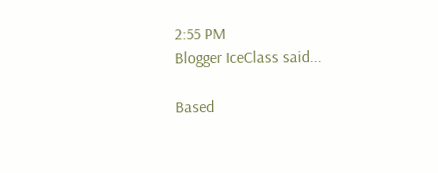2:55 PM
Blogger IceClass said...

Based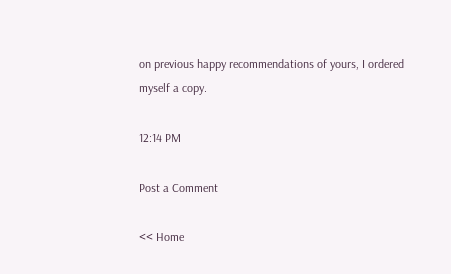on previous happy recommendations of yours, I ordered myself a copy.

12:14 PM

Post a Comment

<< Home